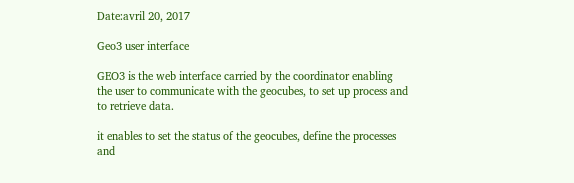Date:avril 20, 2017

Geo3 user interface

GEO3 is the web interface carried by the coordinator enabling the user to communicate with the geocubes, to set up process and to retrieve data.

it enables to set the status of the geocubes, define the processes and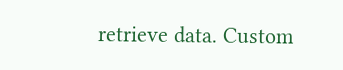retrieve data. Custom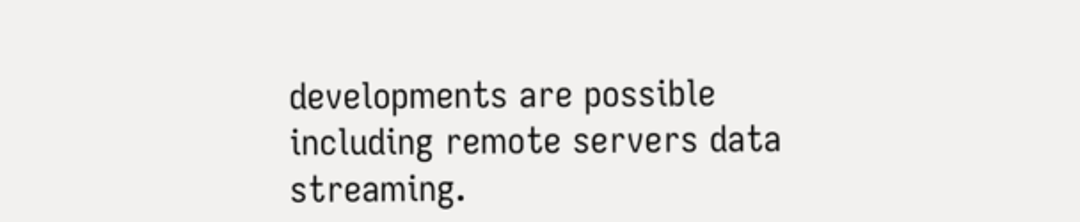developments are possible including remote servers data streaming.